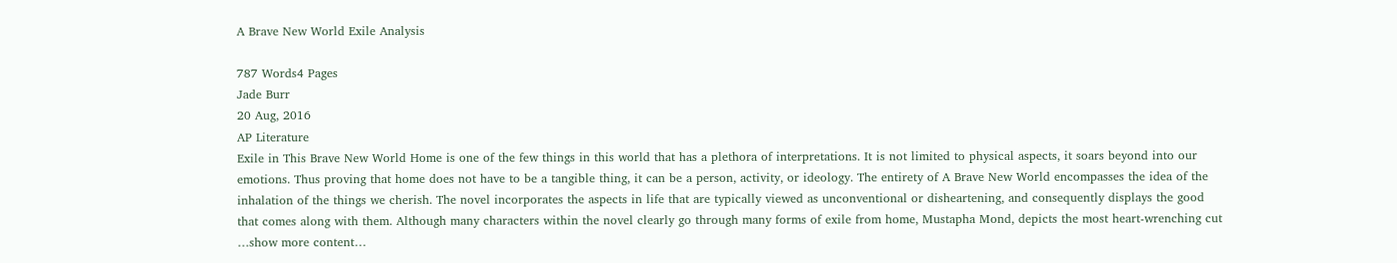A Brave New World Exile Analysis

787 Words4 Pages
Jade Burr
20 Aug, 2016
AP Literature
Exile in This Brave New World Home is one of the few things in this world that has a plethora of interpretations. It is not limited to physical aspects, it soars beyond into our emotions. Thus proving that home does not have to be a tangible thing, it can be a person, activity, or ideology. The entirety of A Brave New World encompasses the idea of the inhalation of the things we cherish. The novel incorporates the aspects in life that are typically viewed as unconventional or disheartening, and consequently displays the good that comes along with them. Although many characters within the novel clearly go through many forms of exile from home, Mustapha Mond, depicts the most heart-wrenching cut
…show more content…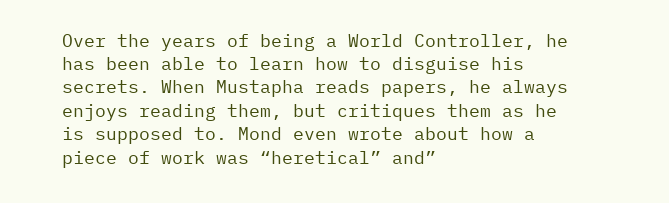Over the years of being a World Controller, he has been able to learn how to disguise his secrets. When Mustapha reads papers, he always enjoys reading them, but critiques them as he is supposed to. Mond even wrote about how a piece of work was “heretical” and”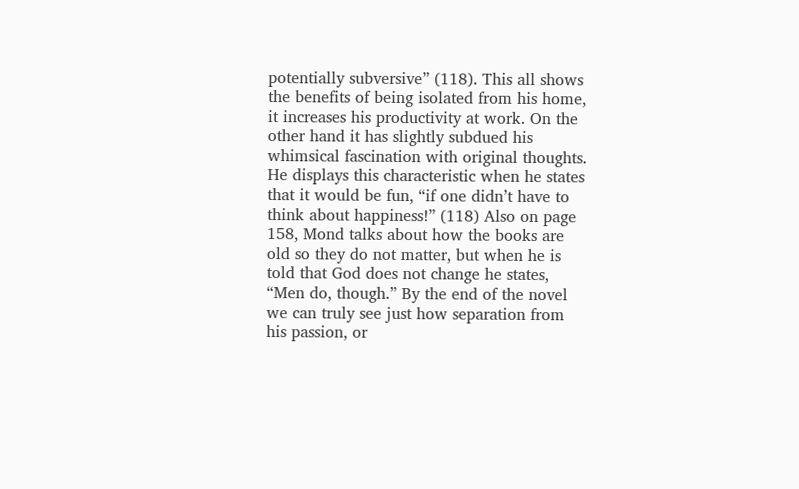potentially subversive” (118). This all shows the benefits of being isolated from his home, it increases his productivity at work. On the other hand it has slightly subdued his whimsical fascination with original thoughts. He displays this characteristic when he states that it would be fun, “if one didn’t have to think about happiness!” (118) Also on page 158, Mond talks about how the books are old so they do not matter, but when he is told that God does not change he states, “Men do, though.” By the end of the novel we can truly see just how separation from his passion, or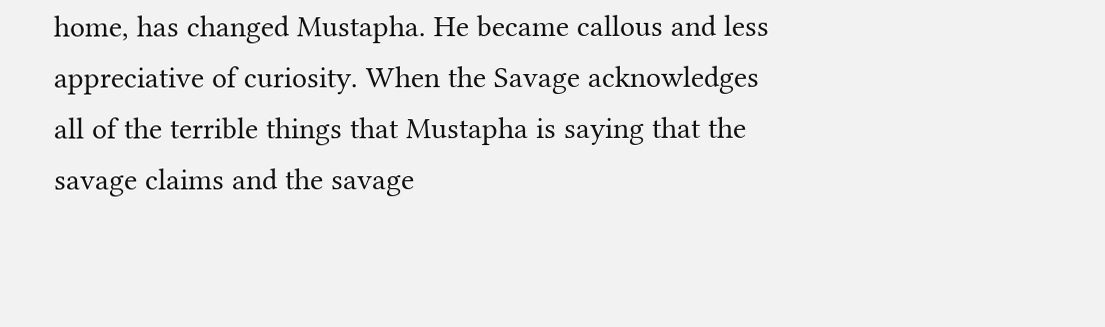home, has changed Mustapha. He became callous and less appreciative of curiosity. When the Savage acknowledges all of the terrible things that Mustapha is saying that the savage claims and the savage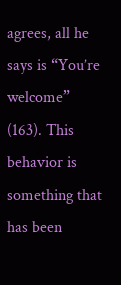agrees, all he says is “You’re welcome” (163). This behavior is something that has been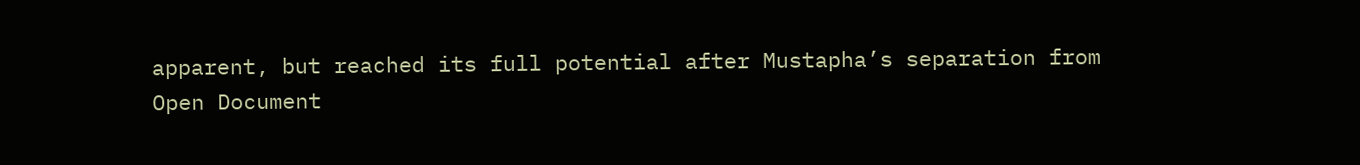apparent, but reached its full potential after Mustapha’s separation from
Open Document